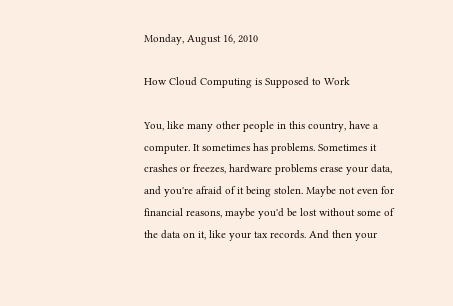Monday, August 16, 2010

How Cloud Computing is Supposed to Work

You, like many other people in this country, have a computer. It sometimes has problems. Sometimes it crashes or freezes, hardware problems erase your data, and you're afraid of it being stolen. Maybe not even for financial reasons, maybe you'd be lost without some of the data on it, like your tax records. And then your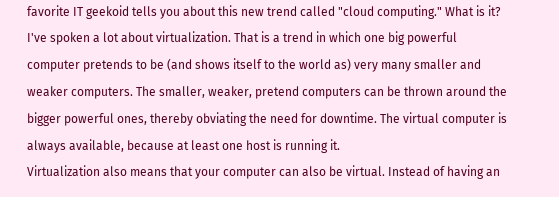favorite IT geekoid tells you about this new trend called "cloud computing." What is it?
I've spoken a lot about virtualization. That is a trend in which one big powerful computer pretends to be (and shows itself to the world as) very many smaller and weaker computers. The smaller, weaker, pretend computers can be thrown around the bigger powerful ones, thereby obviating the need for downtime. The virtual computer is always available, because at least one host is running it.
Virtualization also means that your computer can also be virtual. Instead of having an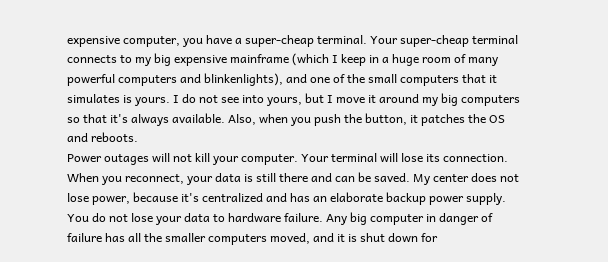expensive computer, you have a super-cheap terminal. Your super-cheap terminal connects to my big expensive mainframe (which I keep in a huge room of many powerful computers and blinkenlights), and one of the small computers that it simulates is yours. I do not see into yours, but I move it around my big computers so that it's always available. Also, when you push the button, it patches the OS and reboots.
Power outages will not kill your computer. Your terminal will lose its connection. When you reconnect, your data is still there and can be saved. My center does not lose power, because it's centralized and has an elaborate backup power supply. You do not lose your data to hardware failure. Any big computer in danger of failure has all the smaller computers moved, and it is shut down for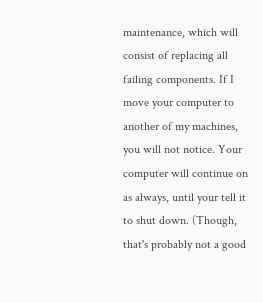maintenance, which will consist of replacing all failing components. If I move your computer to another of my machines, you will not notice. Your computer will continue on as always, until your tell it to shut down. (Though, that's probably not a good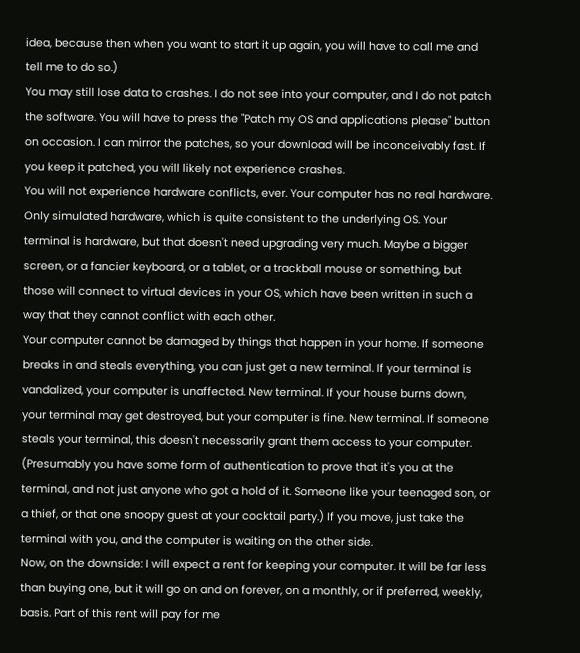idea, because then when you want to start it up again, you will have to call me and tell me to do so.)
You may still lose data to crashes. I do not see into your computer, and I do not patch the software. You will have to press the "Patch my OS and applications please" button on occasion. I can mirror the patches, so your download will be inconceivably fast. If you keep it patched, you will likely not experience crashes.
You will not experience hardware conflicts, ever. Your computer has no real hardware. Only simulated hardware, which is quite consistent to the underlying OS. Your terminal is hardware, but that doesn't need upgrading very much. Maybe a bigger screen, or a fancier keyboard, or a tablet, or a trackball mouse or something, but those will connect to virtual devices in your OS, which have been written in such a way that they cannot conflict with each other.
Your computer cannot be damaged by things that happen in your home. If someone breaks in and steals everything, you can just get a new terminal. If your terminal is vandalized, your computer is unaffected. New terminal. If your house burns down, your terminal may get destroyed, but your computer is fine. New terminal. If someone steals your terminal, this doesn't necessarily grant them access to your computer. (Presumably you have some form of authentication to prove that it's you at the terminal, and not just anyone who got a hold of it. Someone like your teenaged son, or a thief, or that one snoopy guest at your cocktail party.) If you move, just take the terminal with you, and the computer is waiting on the other side.
Now, on the downside: I will expect a rent for keeping your computer. It will be far less than buying one, but it will go on and on forever, on a monthly, or if preferred, weekly, basis. Part of this rent will pay for me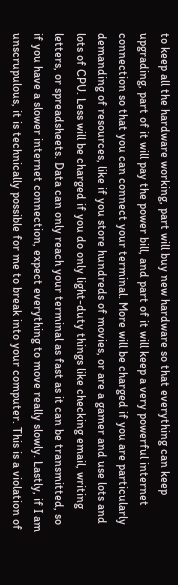to keep all the hardware working, part will buy new hardware so that everything can keep upgrading, part of it will pay the power bill, and part of it will keep a very powerful internet connection so that you can connect your terminal. More will be charged if you are particularly demanding of resources, like if you store hundreds of movies, or are a gamer and use lots and lots of CPU. Less will be charged if you do only light-duty things like checking email, writing letters, or spreadsheets. Data can only reach your terminal as fast as it can be transmitted, so if you have a slower internet connection, expect everything to move really slowly. Lastly, if I am unscrupulous, it is technically possible for me to break into your computer. This is a violation of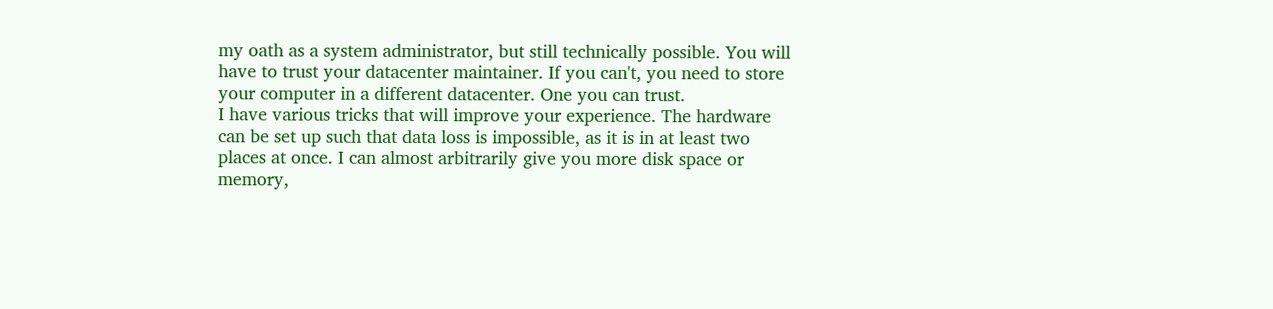my oath as a system administrator, but still technically possible. You will have to trust your datacenter maintainer. If you can't, you need to store your computer in a different datacenter. One you can trust.
I have various tricks that will improve your experience. The hardware can be set up such that data loss is impossible, as it is in at least two places at once. I can almost arbitrarily give you more disk space or memory,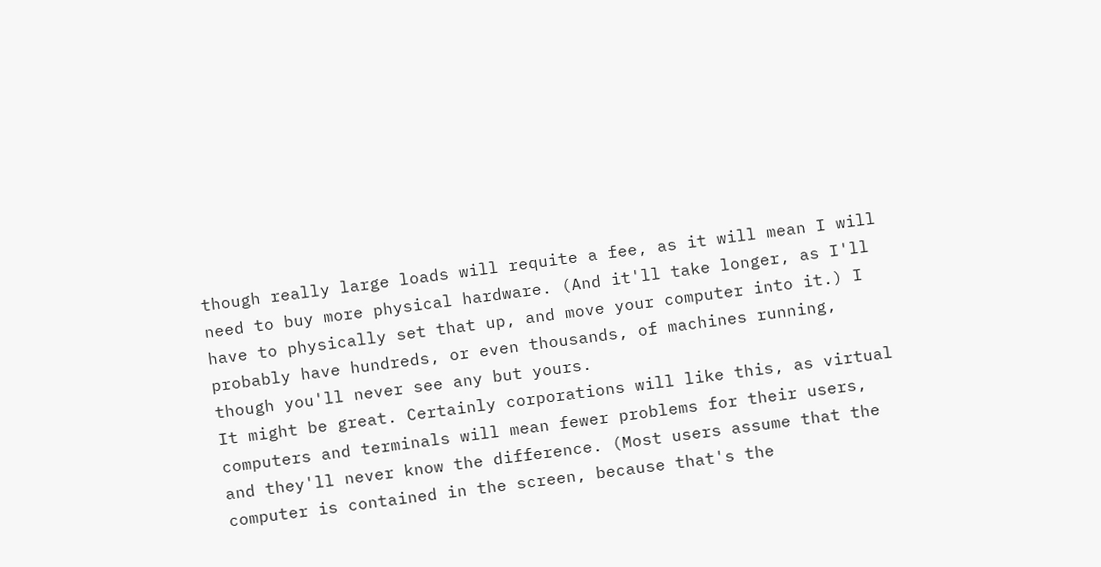though really large loads will requite a fee, as it will mean I will need to buy more physical hardware. (And it'll take longer, as I'll have to physically set that up, and move your computer into it.) I probably have hundreds, or even thousands, of machines running, though you'll never see any but yours.
It might be great. Certainly corporations will like this, as virtual computers and terminals will mean fewer problems for their users, and they'll never know the difference. (Most users assume that the computer is contained in the screen, because that's the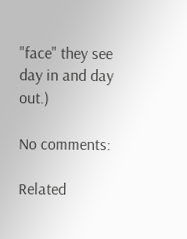"face" they see day in and day out.)

No comments:

Related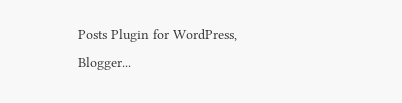Posts Plugin for WordPress, Blogger...